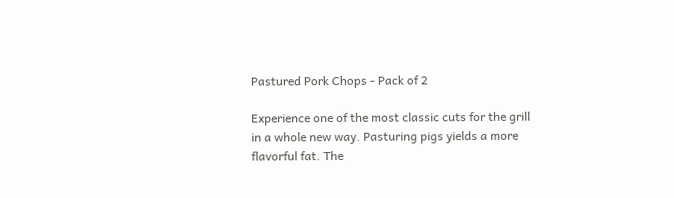Pastured Pork Chops - Pack of 2

Experience one of the most classic cuts for the grill in a whole new way. Pasturing pigs yields a more flavorful fat. The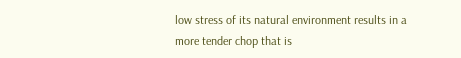low stress of its natural environment results in a more tender chop that is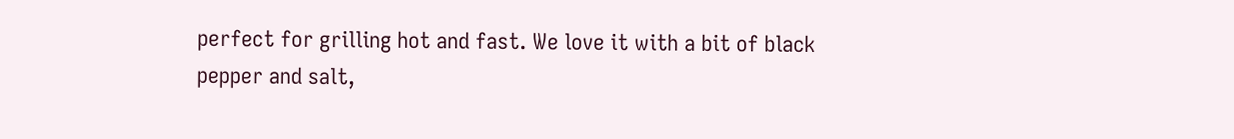perfect for grilling hot and fast. We love it with a bit of black pepper and salt,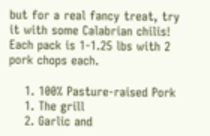but for a real fancy treat, try it with some Calabrian chilis! Each pack is 1-1.25 lbs with 2 pork chops each.

    1. 100% Pasture-raised Pork
    1. The grill
    2. Garlic and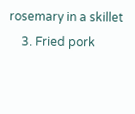rosemary in a skillet
    3. Fried pork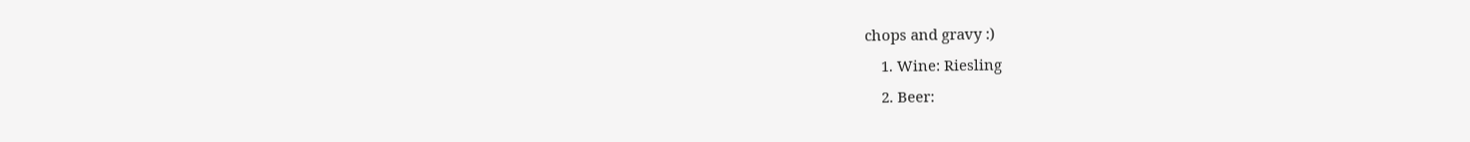chops and gravy :)
    1. Wine: Riesling
    2. Beer: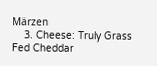Märzen
    3. Cheese: Truly Grass Fed Cheddar